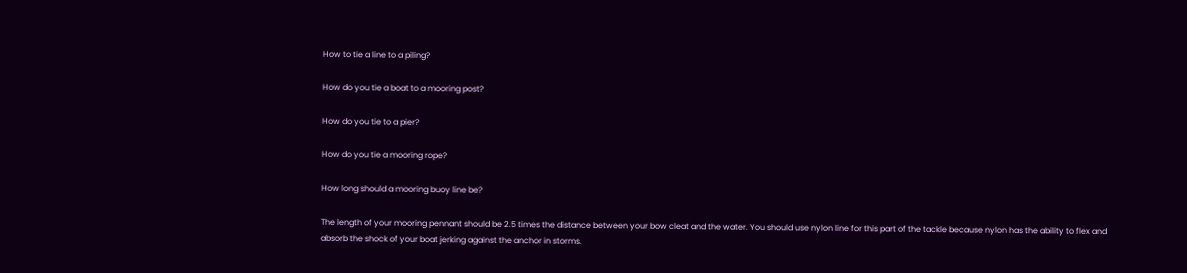How to tie a line to a piling?

How do you tie a boat to a mooring post?

How do you tie to a pier?

How do you tie a mooring rope?

How long should a mooring buoy line be?

The length of your mooring pennant should be 2.5 times the distance between your bow cleat and the water. You should use nylon line for this part of the tackle because nylon has the ability to flex and absorb the shock of your boat jerking against the anchor in storms.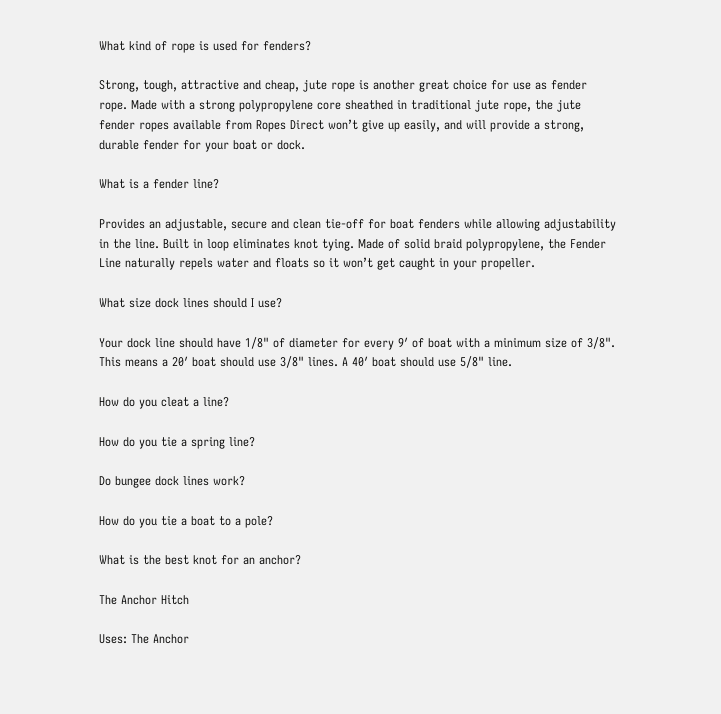What kind of rope is used for fenders?

Strong, tough, attractive and cheap, jute rope is another great choice for use as fender rope. Made with a strong polypropylene core sheathed in traditional jute rope, the jute fender ropes available from Ropes Direct won’t give up easily, and will provide a strong, durable fender for your boat or dock.

What is a fender line?

Provides an adjustable, secure and clean tie-off for boat fenders while allowing adjustability in the line. Built in loop eliminates knot tying. Made of solid braid polypropylene, the Fender Line naturally repels water and floats so it won’t get caught in your propeller.

What size dock lines should I use?

Your dock line should have 1/8" of diameter for every 9′ of boat with a minimum size of 3/8". This means a 20′ boat should use 3/8" lines. A 40′ boat should use 5/8" line.

How do you cleat a line?

How do you tie a spring line?

Do bungee dock lines work?

How do you tie a boat to a pole?

What is the best knot for an anchor?

The Anchor Hitch

Uses: The Anchor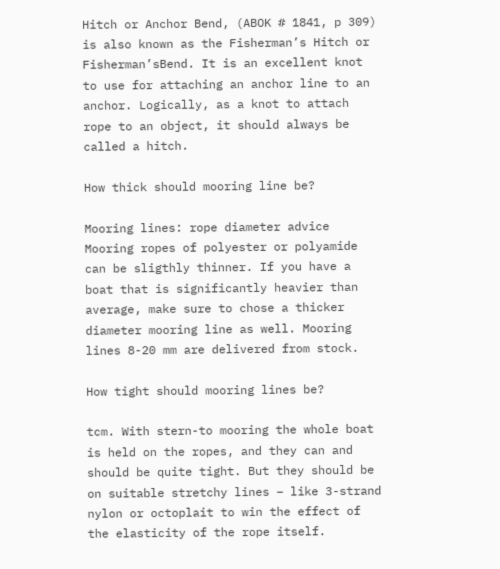Hitch or Anchor Bend, (ABOK # 1841, p 309) is also known as the Fisherman’s Hitch or Fisherman’sBend. It is an excellent knot to use for attaching an anchor line to an anchor. Logically, as a knot to attach rope to an object, it should always be called a hitch.

How thick should mooring line be?

Mooring lines: rope diameter advice Mooring ropes of polyester or polyamide can be sligthly thinner. If you have a boat that is significantly heavier than average, make sure to chose a thicker diameter mooring line as well. Mooring lines 8-20 mm are delivered from stock.

How tight should mooring lines be?

tcm. With stern-to mooring the whole boat is held on the ropes, and they can and should be quite tight. But they should be on suitable stretchy lines – like 3-strand nylon or octoplait to win the effect of the elasticity of the rope itself.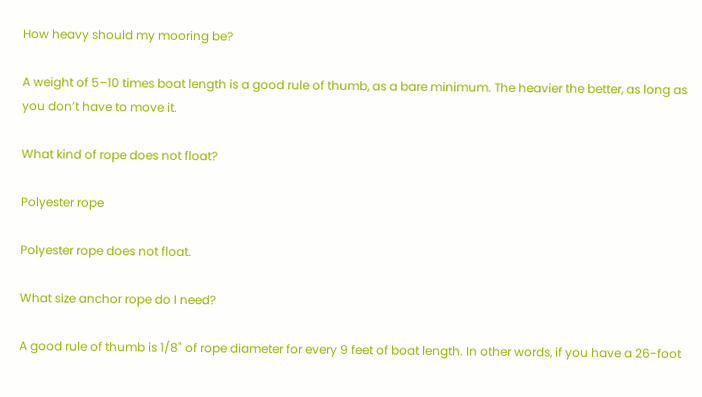How heavy should my mooring be?

A weight of 5–10 times boat length is a good rule of thumb, as a bare minimum. The heavier the better, as long as you don’t have to move it.

What kind of rope does not float?

Polyester rope

Polyester rope does not float.

What size anchor rope do I need?

A good rule of thumb is 1/8" of rope diameter for every 9 feet of boat length. In other words, if you have a 26-foot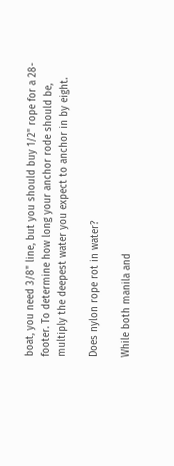boat, you need 3/8" line, but you should buy 1/2" rope for a 28-footer. To determine how long your anchor rode should be, multiply the deepest water you expect to anchor in by eight.

Does nylon rope rot in water?

While both manila and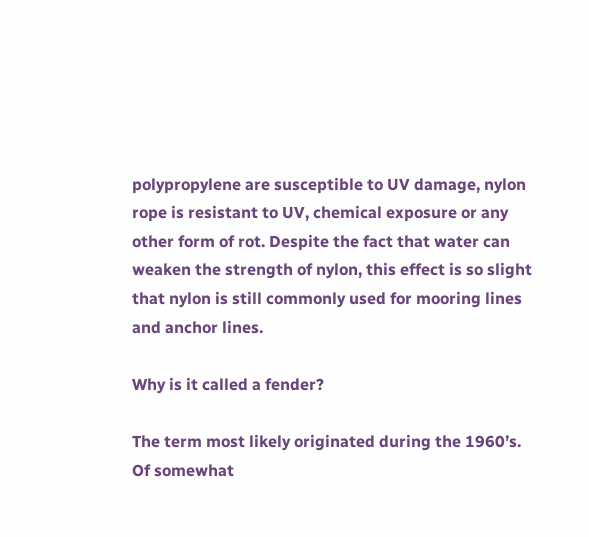polypropylene are susceptible to UV damage, nylon rope is resistant to UV, chemical exposure or any other form of rot. Despite the fact that water can weaken the strength of nylon, this effect is so slight that nylon is still commonly used for mooring lines and anchor lines.

Why is it called a fender?

The term most likely originated during the 1960’s. Of somewhat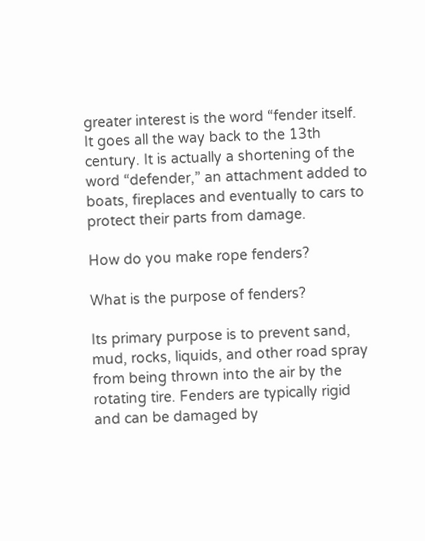greater interest is the word “fender itself. It goes all the way back to the 13th century. It is actually a shortening of the word “defender,” an attachment added to boats, fireplaces and eventually to cars to protect their parts from damage.

How do you make rope fenders?

What is the purpose of fenders?

Its primary purpose is to prevent sand, mud, rocks, liquids, and other road spray from being thrown into the air by the rotating tire. Fenders are typically rigid and can be damaged by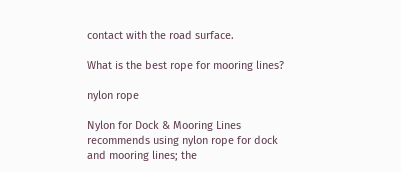contact with the road surface.

What is the best rope for mooring lines?

nylon rope

Nylon for Dock & Mooring Lines recommends using nylon rope for dock and mooring lines; the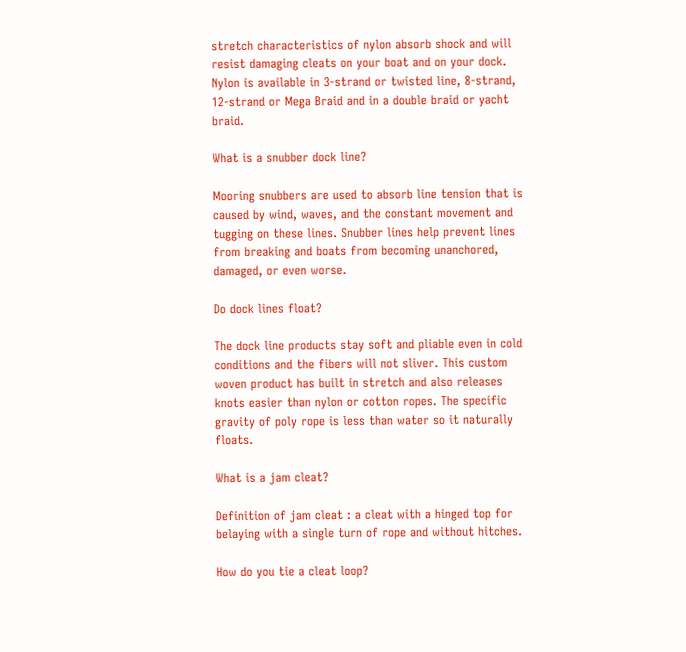stretch characteristics of nylon absorb shock and will resist damaging cleats on your boat and on your dock. Nylon is available in 3-strand or twisted line, 8-strand, 12-strand or Mega Braid and in a double braid or yacht braid.

What is a snubber dock line?

Mooring snubbers are used to absorb line tension that is caused by wind, waves, and the constant movement and tugging on these lines. Snubber lines help prevent lines from breaking and boats from becoming unanchored, damaged, or even worse.

Do dock lines float?

The dock line products stay soft and pliable even in cold conditions and the fibers will not sliver. This custom woven product has built in stretch and also releases knots easier than nylon or cotton ropes. The specific gravity of poly rope is less than water so it naturally floats.

What is a jam cleat?

Definition of jam cleat : a cleat with a hinged top for belaying with a single turn of rope and without hitches.

How do you tie a cleat loop?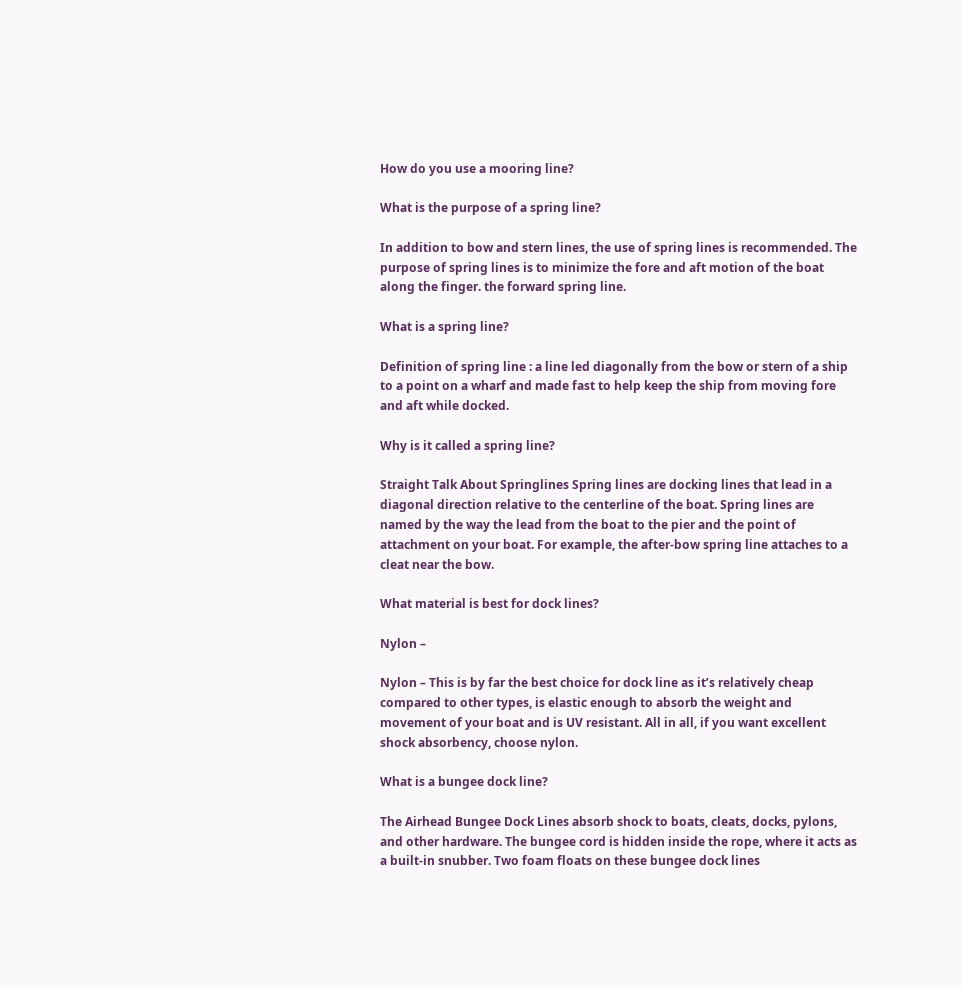How do you use a mooring line?

What is the purpose of a spring line?

In addition to bow and stern lines, the use of spring lines is recommended. The purpose of spring lines is to minimize the fore and aft motion of the boat along the finger. the forward spring line.

What is a spring line?

Definition of spring line : a line led diagonally from the bow or stern of a ship to a point on a wharf and made fast to help keep the ship from moving fore and aft while docked.

Why is it called a spring line?

Straight Talk About Springlines Spring lines are docking lines that lead in a diagonal direction relative to the centerline of the boat. Spring lines are named by the way the lead from the boat to the pier and the point of attachment on your boat. For example, the after-bow spring line attaches to a cleat near the bow.

What material is best for dock lines?

Nylon –

Nylon – This is by far the best choice for dock line as it’s relatively cheap compared to other types, is elastic enough to absorb the weight and movement of your boat and is UV resistant. All in all, if you want excellent shock absorbency, choose nylon.

What is a bungee dock line?

The Airhead Bungee Dock Lines absorb shock to boats, cleats, docks, pylons, and other hardware. The bungee cord is hidden inside the rope, where it acts as a built-in snubber. Two foam floats on these bungee dock lines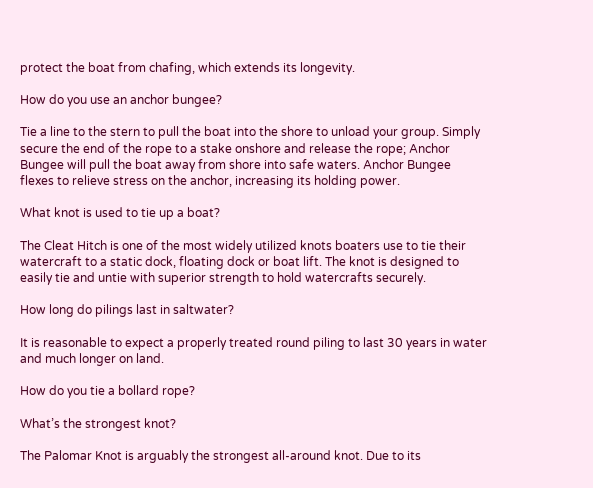protect the boat from chafing, which extends its longevity.

How do you use an anchor bungee?

Tie a line to the stern to pull the boat into the shore to unload your group. Simply secure the end of the rope to a stake onshore and release the rope; Anchor Bungee will pull the boat away from shore into safe waters. Anchor Bungee flexes to relieve stress on the anchor, increasing its holding power.

What knot is used to tie up a boat?

The Cleat Hitch is one of the most widely utilized knots boaters use to tie their watercraft to a static dock, floating dock or boat lift. The knot is designed to easily tie and untie with superior strength to hold watercrafts securely.

How long do pilings last in saltwater?

It is reasonable to expect a properly treated round piling to last 30 years in water and much longer on land.

How do you tie a bollard rope?

What’s the strongest knot?

The Palomar Knot is arguably the strongest all-around knot. Due to its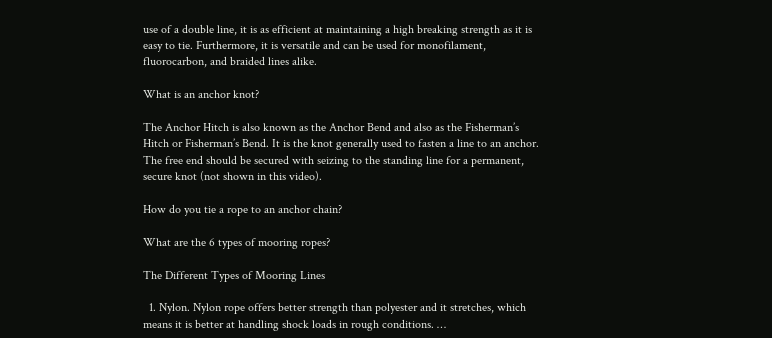use of a double line, it is as efficient at maintaining a high breaking strength as it is easy to tie. Furthermore, it is versatile and can be used for monofilament, fluorocarbon, and braided lines alike.

What is an anchor knot?

The Anchor Hitch is also known as the Anchor Bend and also as the Fisherman’s Hitch or Fisherman’s Bend. It is the knot generally used to fasten a line to an anchor. The free end should be secured with seizing to the standing line for a permanent, secure knot (not shown in this video).

How do you tie a rope to an anchor chain?

What are the 6 types of mooring ropes?

The Different Types of Mooring Lines

  1. Nylon. Nylon rope offers better strength than polyester and it stretches, which means it is better at handling shock loads in rough conditions. …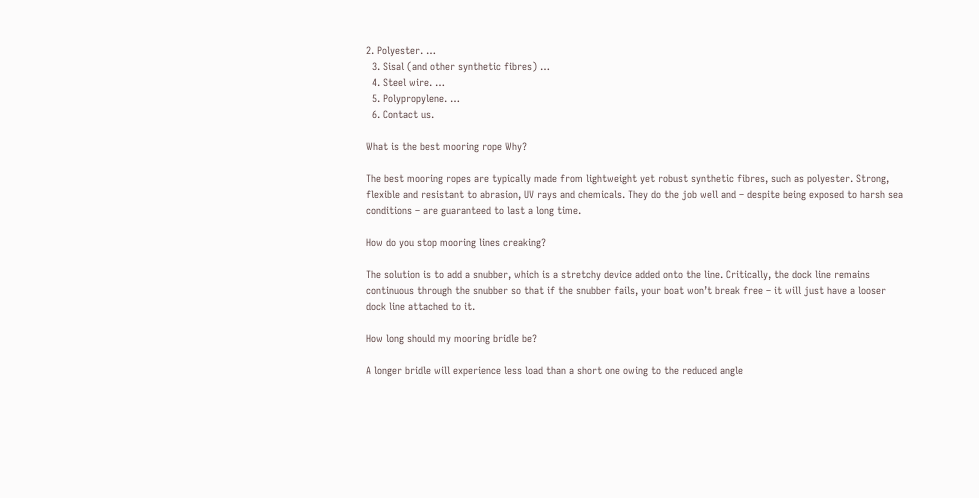2. Polyester. …
  3. Sisal (and other synthetic fibres) …
  4. Steel wire. …
  5. Polypropylene. …
  6. Contact us.

What is the best mooring rope Why?

The best mooring ropes are typically made from lightweight yet robust synthetic fibres, such as polyester. Strong, flexible and resistant to abrasion, UV rays and chemicals. They do the job well and – despite being exposed to harsh sea conditions – are guaranteed to last a long time.

How do you stop mooring lines creaking?

The solution is to add a snubber, which is a stretchy device added onto the line. Critically, the dock line remains continuous through the snubber so that if the snubber fails, your boat won’t break free – it will just have a looser dock line attached to it.

How long should my mooring bridle be?

A longer bridle will experience less load than a short one owing to the reduced angle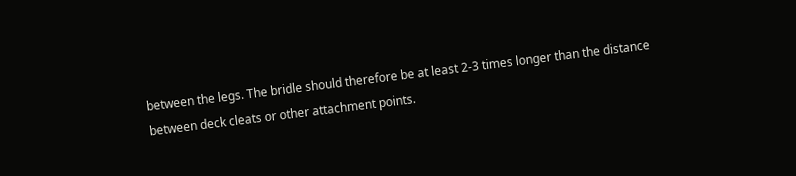between the legs. The bridle should therefore be at least 2-3 times longer than the distance between deck cleats or other attachment points.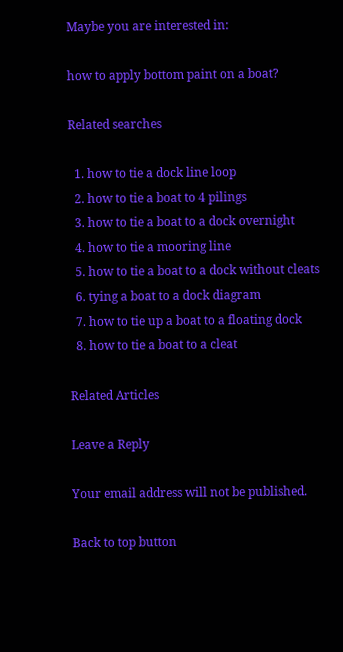Maybe you are interested in:

how to apply bottom paint on a boat?

Related searches

  1. how to tie a dock line loop
  2. how to tie a boat to 4 pilings
  3. how to tie a boat to a dock overnight
  4. how to tie a mooring line
  5. how to tie a boat to a dock without cleats
  6. tying a boat to a dock diagram
  7. how to tie up a boat to a floating dock
  8. how to tie a boat to a cleat

Related Articles

Leave a Reply

Your email address will not be published.

Back to top button